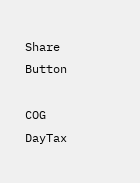Share Button

COG DayTax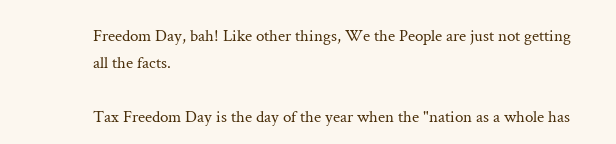Freedom Day, bah! Like other things, We the People are just not getting all the facts.

Tax Freedom Day is the day of the year when the "nation as a whole has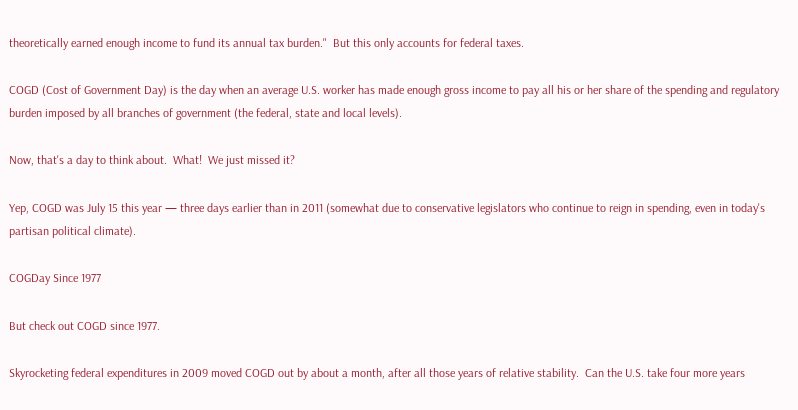theoretically earned enough income to fund its annual tax burden."  But this only accounts for federal taxes.

COGD (Cost of Government Day) is the day when an average U.S. worker has made enough gross income to pay all his or her share of the spending and regulatory burden imposed by all branches of government (the federal, state and local levels).

Now, that's a day to think about.  What!  We just missed it?

Yep, COGD was July 15 this year — three days earlier than in 2011 (somewhat due to conservative legislators who continue to reign in spending, even in today's partisan political climate).

COGDay Since 1977

But check out COGD since 1977.

Skyrocketing federal expenditures in 2009 moved COGD out by about a month, after all those years of relative stability.  Can the U.S. take four more years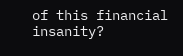of this financial insanity?